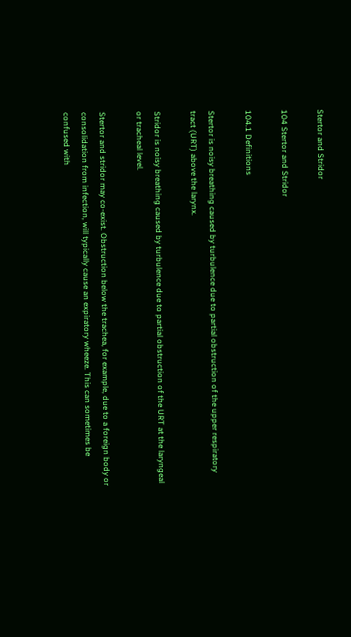Stertor and Stridor

104 Stertor and Stridor

104.1 Definitions

Stertor is noisy breathing caused by turbulence due to partial obstruction of the upper respiratory tract (URT) above the larynx.

Stridor is noisy breathing caused by turbulence due to partial obstruction of the URT at the laryngeal or tracheal level.

Stertor and stridor may co-exist. Obstruction below the trachea, for example, due to a foreign body or consolidation from infection, will typically cause an expiratory wheeze. This can sometimes be confused with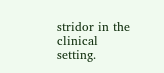stridor in the clinical setting.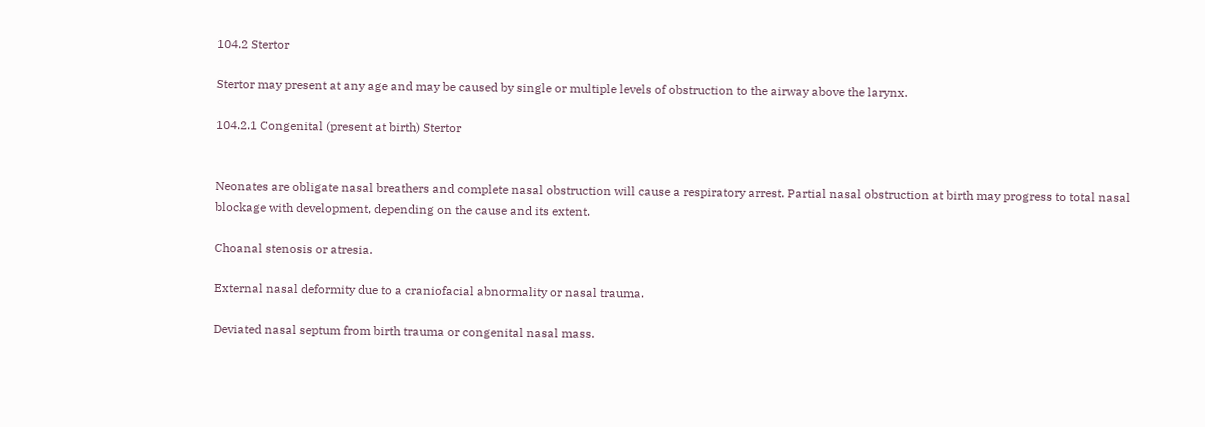104.2 Stertor

Stertor may present at any age and may be caused by single or multiple levels of obstruction to the airway above the larynx.

104.2.1 Congenital (present at birth) Stertor


Neonates are obligate nasal breathers and complete nasal obstruction will cause a respiratory arrest. Partial nasal obstruction at birth may progress to total nasal blockage with development, depending on the cause and its extent.

Choanal stenosis or atresia.

External nasal deformity due to a craniofacial abnormality or nasal trauma.

Deviated nasal septum from birth trauma or congenital nasal mass.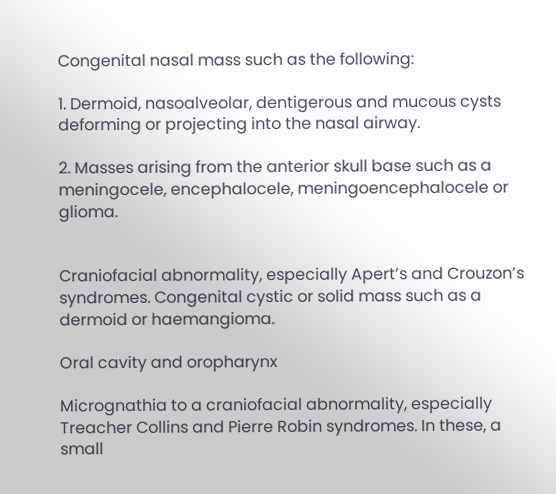Congenital nasal mass such as the following:

1. Dermoid, nasoalveolar, dentigerous and mucous cysts deforming or projecting into the nasal airway.

2. Masses arising from the anterior skull base such as a meningocele, encephalocele, meningoencephalocele or glioma.


Craniofacial abnormality, especially Apert’s and Crouzon’s syndromes. Congenital cystic or solid mass such as a dermoid or haemangioma.

Oral cavity and oropharynx

Micrognathia to a craniofacial abnormality, especially Treacher Collins and Pierre Robin syndromes. In these, a small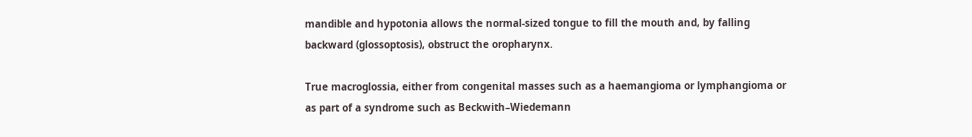mandible and hypotonia allows the normal-sized tongue to fill the mouth and, by falling backward (glossoptosis), obstruct the oropharynx.

True macroglossia, either from congenital masses such as a haemangioma or lymphangioma or as part of a syndrome such as Beckwith–Wiedemann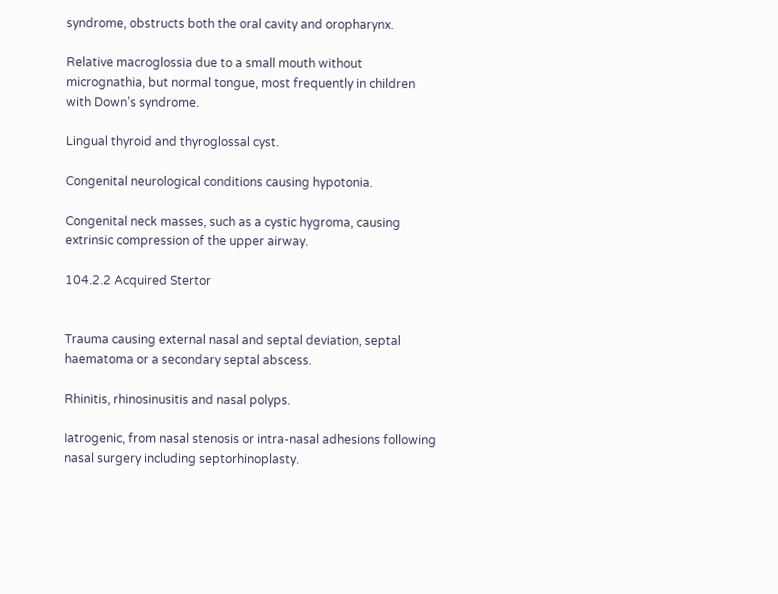syndrome, obstructs both the oral cavity and oropharynx.

Relative macroglossia due to a small mouth without micrognathia, but normal tongue, most frequently in children with Down’s syndrome.

Lingual thyroid and thyroglossal cyst.

Congenital neurological conditions causing hypotonia.

Congenital neck masses, such as a cystic hygroma, causing extrinsic compression of the upper airway.

104.2.2 Acquired Stertor


Trauma causing external nasal and septal deviation, septal haematoma or a secondary septal abscess.

Rhinitis, rhinosinusitis and nasal polyps.

Iatrogenic, from nasal stenosis or intra-nasal adhesions following nasal surgery including septorhinoplasty.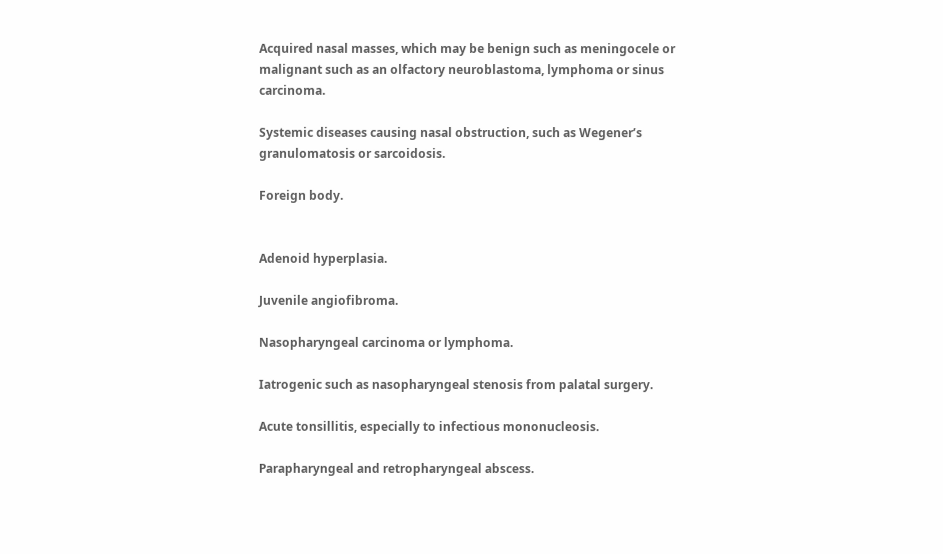Acquired nasal masses, which may be benign such as meningocele or malignant such as an olfactory neuroblastoma, lymphoma or sinus carcinoma.

Systemic diseases causing nasal obstruction, such as Wegener’s granulomatosis or sarcoidosis.

Foreign body.


Adenoid hyperplasia.

Juvenile angiofibroma.

Nasopharyngeal carcinoma or lymphoma.

Iatrogenic such as nasopharyngeal stenosis from palatal surgery.

Acute tonsillitis, especially to infectious mononucleosis.

Parapharyngeal and retropharyngeal abscess.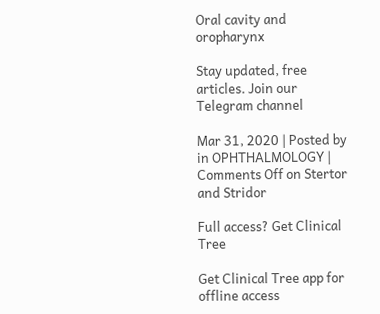Oral cavity and oropharynx

Stay updated, free articles. Join our Telegram channel

Mar 31, 2020 | Posted by in OPHTHALMOLOGY | Comments Off on Stertor and Stridor

Full access? Get Clinical Tree

Get Clinical Tree app for offline access